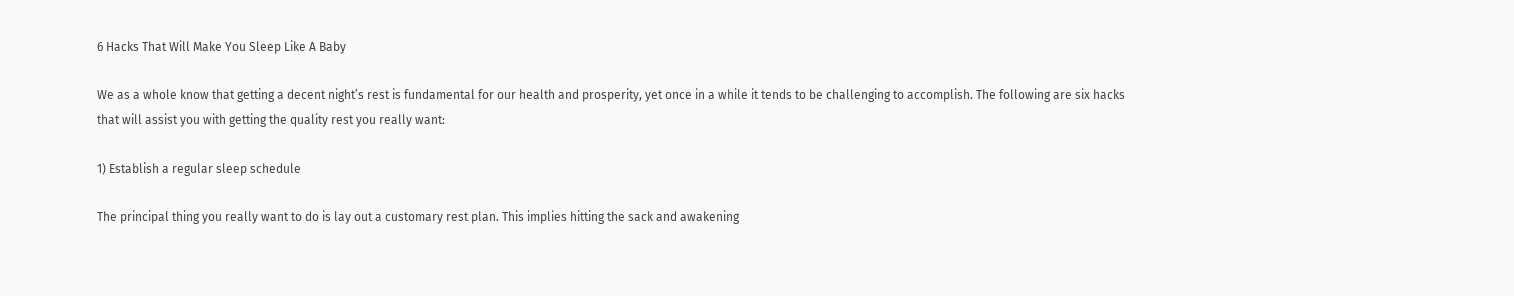6 Hacks That Will Make You Sleep Like A Baby

We as a whole know that getting a decent night’s rest is fundamental for our health and prosperity, yet once in a while it tends to be challenging to accomplish. The following are six hacks that will assist you with getting the quality rest you really want:

1) Establish a regular sleep schedule

The principal thing you really want to do is lay out a customary rest plan. This implies hitting the sack and awakening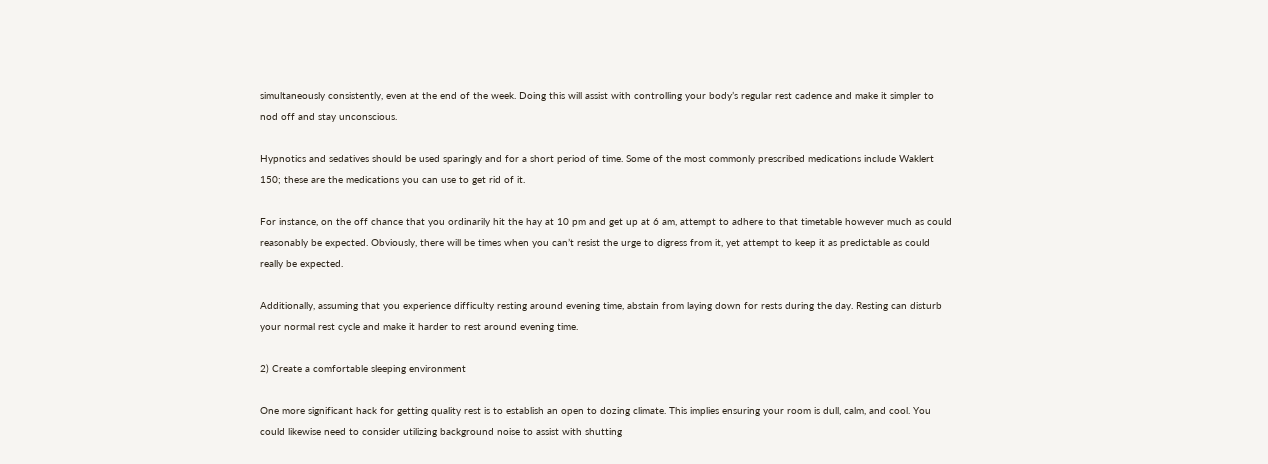simultaneously consistently, even at the end of the week. Doing this will assist with controlling your body’s regular rest cadence and make it simpler to nod off and stay unconscious.

Hypnotics and sedatives should be used sparingly and for a short period of time. Some of the most commonly prescribed medications include Waklert 150; these are the medications you can use to get rid of it.

For instance, on the off chance that you ordinarily hit the hay at 10 pm and get up at 6 am, attempt to adhere to that timetable however much as could reasonably be expected. Obviously, there will be times when you can’t resist the urge to digress from it, yet attempt to keep it as predictable as could really be expected.

Additionally, assuming that you experience difficulty resting around evening time, abstain from laying down for rests during the day. Resting can disturb your normal rest cycle and make it harder to rest around evening time.

2) Create a comfortable sleeping environment

One more significant hack for getting quality rest is to establish an open to dozing climate. This implies ensuring your room is dull, calm, and cool. You could likewise need to consider utilizing background noise to assist with shutting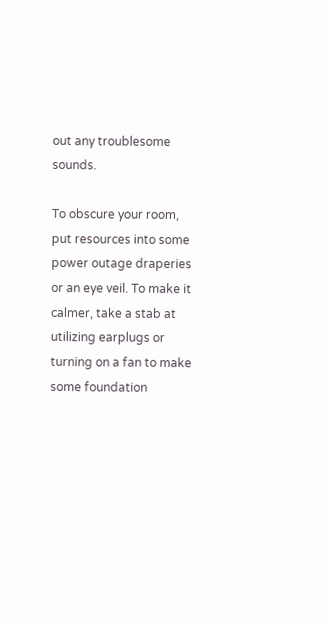out any troublesome sounds.

To obscure your room, put resources into some power outage draperies or an eye veil. To make it calmer, take a stab at utilizing earplugs or turning on a fan to make some foundation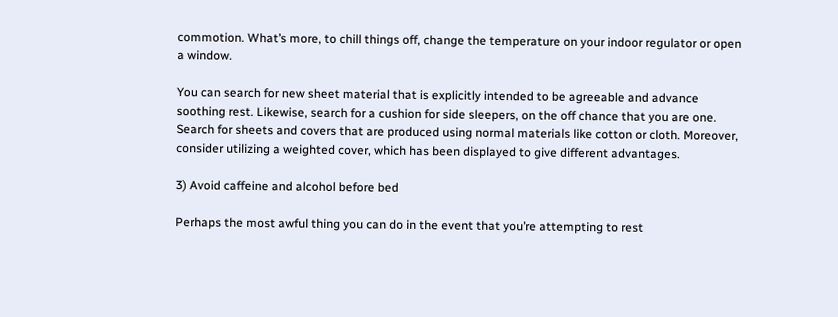commotion. What’s more, to chill things off, change the temperature on your indoor regulator or open a window.

You can search for new sheet material that is explicitly intended to be agreeable and advance soothing rest. Likewise, search for a cushion for side sleepers, on the off chance that you are one. Search for sheets and covers that are produced using normal materials like cotton or cloth. Moreover, consider utilizing a weighted cover, which has been displayed to give different advantages.

3) Avoid caffeine and alcohol before bed

Perhaps the most awful thing you can do in the event that you’re attempting to rest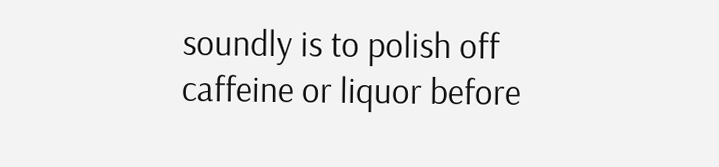soundly is to polish off caffeine or liquor before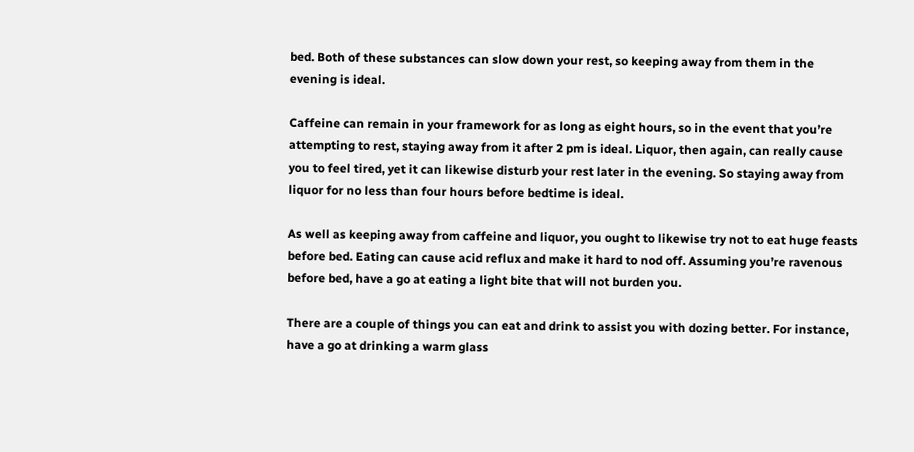bed. Both of these substances can slow down your rest, so keeping away from them in the evening is ideal.

Caffeine can remain in your framework for as long as eight hours, so in the event that you’re attempting to rest, staying away from it after 2 pm is ideal. Liquor, then again, can really cause you to feel tired, yet it can likewise disturb your rest later in the evening. So staying away from liquor for no less than four hours before bedtime is ideal.

As well as keeping away from caffeine and liquor, you ought to likewise try not to eat huge feasts before bed. Eating can cause acid reflux and make it hard to nod off. Assuming you’re ravenous before bed, have a go at eating a light bite that will not burden you.

There are a couple of things you can eat and drink to assist you with dozing better. For instance, have a go at drinking a warm glass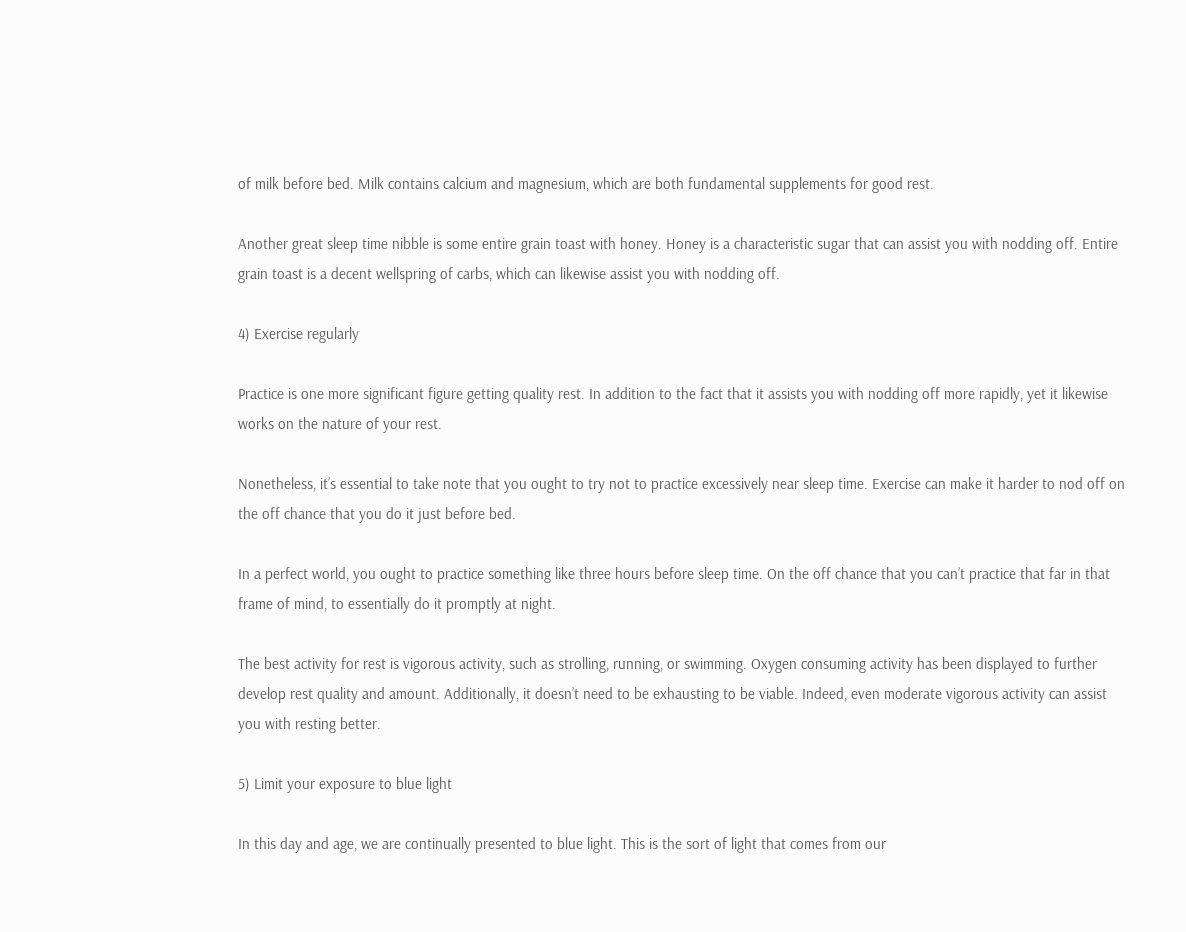of milk before bed. Milk contains calcium and magnesium, which are both fundamental supplements for good rest.

Another great sleep time nibble is some entire grain toast with honey. Honey is a characteristic sugar that can assist you with nodding off. Entire grain toast is a decent wellspring of carbs, which can likewise assist you with nodding off.

4) Exercise regularly

Practice is one more significant figure getting quality rest. In addition to the fact that it assists you with nodding off more rapidly, yet it likewise works on the nature of your rest.

Nonetheless, it’s essential to take note that you ought to try not to practice excessively near sleep time. Exercise can make it harder to nod off on the off chance that you do it just before bed.

In a perfect world, you ought to practice something like three hours before sleep time. On the off chance that you can’t practice that far in that frame of mind, to essentially do it promptly at night.

The best activity for rest is vigorous activity, such as strolling, running, or swimming. Oxygen consuming activity has been displayed to further develop rest quality and amount. Additionally, it doesn’t need to be exhausting to be viable. Indeed, even moderate vigorous activity can assist you with resting better.

5) Limit your exposure to blue light

In this day and age, we are continually presented to blue light. This is the sort of light that comes from our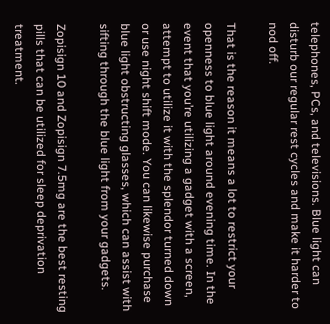telephones, PCs, and televisions. Blue light can disturb our regular rest cycles and make it harder to nod off.

That is the reason it means a lot to restrict your openness to blue light around evening time. In the event that you’re utilizing a gadget with a screen, attempt to utilize it with the splendor turned down or use night shift mode. You can likewise purchase blue light obstructing glasses, which can assist with sifting through the blue light from your gadgets.

Zopisign 10 and Zopisign 7.5mg are the best resting pills that can be utilized for sleep deprivation treatment.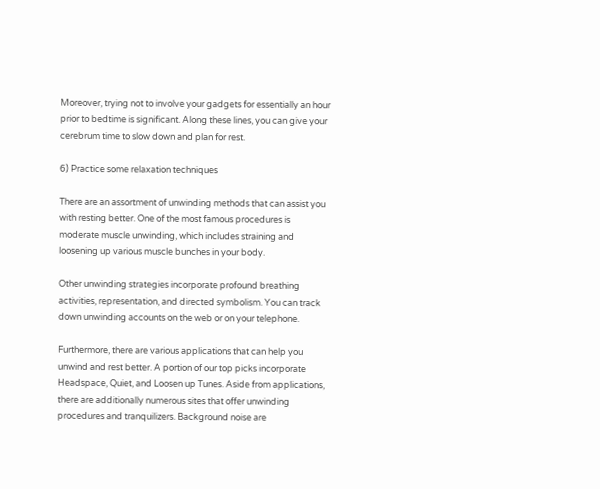Moreover, trying not to involve your gadgets for essentially an hour prior to bedtime is significant. Along these lines, you can give your cerebrum time to slow down and plan for rest.

6) Practice some relaxation techniques

There are an assortment of unwinding methods that can assist you with resting better. One of the most famous procedures is moderate muscle unwinding, which includes straining and loosening up various muscle bunches in your body.

Other unwinding strategies incorporate profound breathing activities, representation, and directed symbolism. You can track down unwinding accounts on the web or on your telephone.

Furthermore, there are various applications that can help you unwind and rest better. A portion of our top picks incorporate Headspace, Quiet, and Loosen up Tunes. Aside from applications, there are additionally numerous sites that offer unwinding procedures and tranquilizers. Background noise are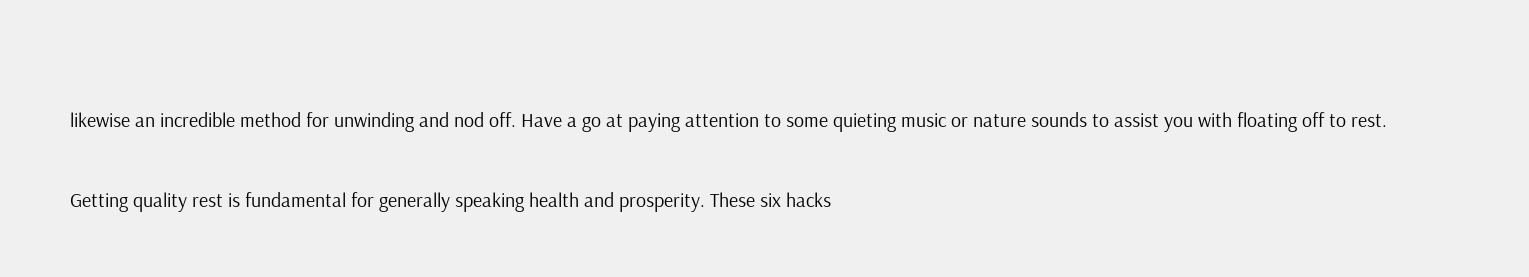likewise an incredible method for unwinding and nod off. Have a go at paying attention to some quieting music or nature sounds to assist you with floating off to rest.

Getting quality rest is fundamental for generally speaking health and prosperity. These six hacks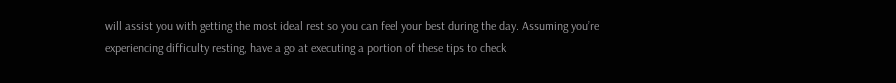will assist you with getting the most ideal rest so you can feel your best during the day. Assuming you’re experiencing difficulty resting, have a go at executing a portion of these tips to check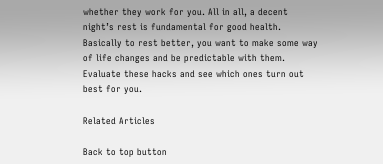whether they work for you. All in all, a decent night’s rest is fundamental for good health. Basically to rest better, you want to make some way of life changes and be predictable with them. Evaluate these hacks and see which ones turn out best for you.

Related Articles

Back to top button